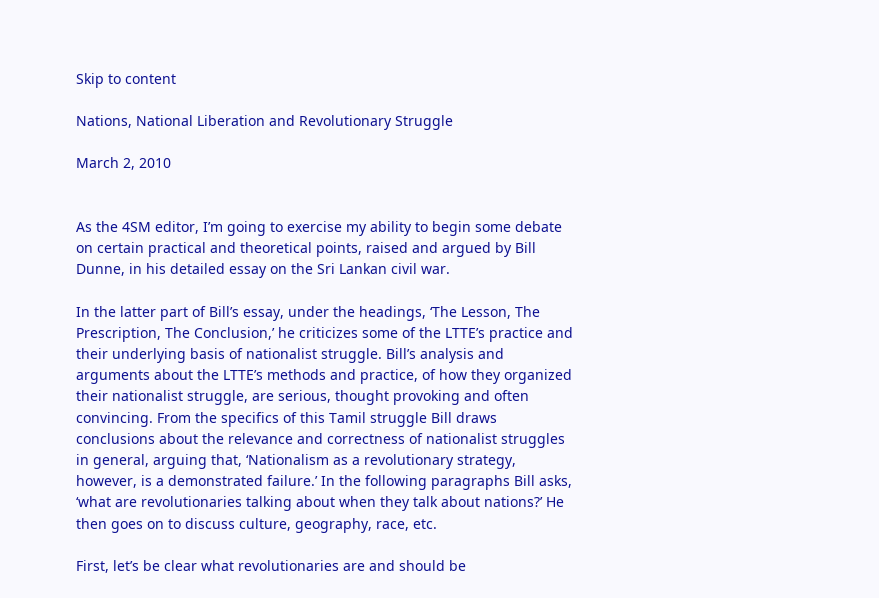Skip to content

Nations, National Liberation and Revolutionary Struggle

March 2, 2010


As the 4SM editor, I’m going to exercise my ability to begin some debate on certain practical and theoretical points, raised and argued by Bill Dunne, in his detailed essay on the Sri Lankan civil war.

In the latter part of Bill’s essay, under the headings, ‘The Lesson, The Prescription, The Conclusion,’ he criticizes some of the LTTE’s practice and their underlying basis of nationalist struggle. Bill’s analysis and arguments about the LTTE’s methods and practice, of how they organized their nationalist struggle, are serious, thought provoking and often convincing. From the specifics of this Tamil struggle Bill draws conclusions about the relevance and correctness of nationalist struggles in general, arguing that, ‘Nationalism as a revolutionary strategy, however, is a demonstrated failure.’ In the following paragraphs Bill asks, ‘what are revolutionaries talking about when they talk about nations?’ He then goes on to discuss culture, geography, race, etc.

First, let’s be clear what revolutionaries are and should be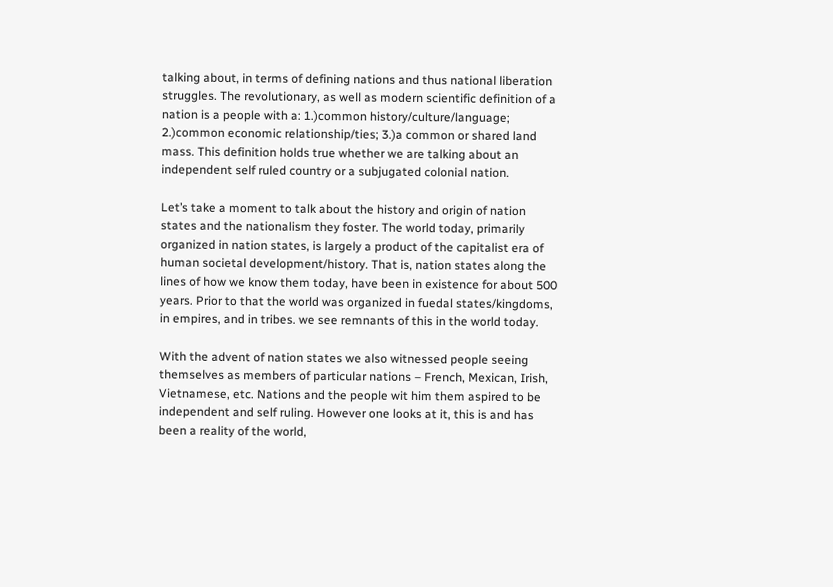talking about, in terms of defining nations and thus national liberation struggles. The revolutionary, as well as modern scientific definition of a nation is a people with a: 1.)common history/culture/language; 2.)common economic relationship/ties; 3.)a common or shared land mass. This definition holds true whether we are talking about an independent self ruled country or a subjugated colonial nation.

Let’s take a moment to talk about the history and origin of nation states and the nationalism they foster. The world today, primarily organized in nation states, is largely a product of the capitalist era of human societal development/history. That is, nation states along the lines of how we know them today, have been in existence for about 500 years. Prior to that the world was organized in fuedal states/kingdoms, in empires, and in tribes. we see remnants of this in the world today.

With the advent of nation states we also witnessed people seeing themselves as members of particular nations – French, Mexican, Irish, Vietnamese, etc. Nations and the people wit him them aspired to be independent and self ruling. However one looks at it, this is and has been a reality of the world,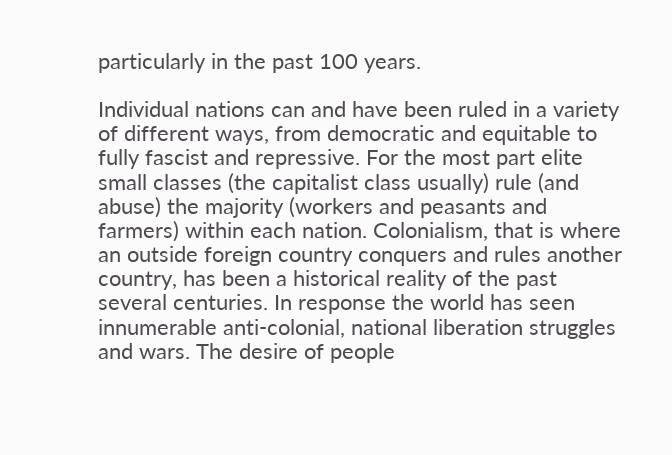particularly in the past 100 years.

Individual nations can and have been ruled in a variety of different ways, from democratic and equitable to fully fascist and repressive. For the most part elite small classes (the capitalist class usually) rule (and abuse) the majority (workers and peasants and farmers) within each nation. Colonialism, that is where an outside foreign country conquers and rules another country, has been a historical reality of the past several centuries. In response the world has seen innumerable anti-colonial, national liberation struggles and wars. The desire of people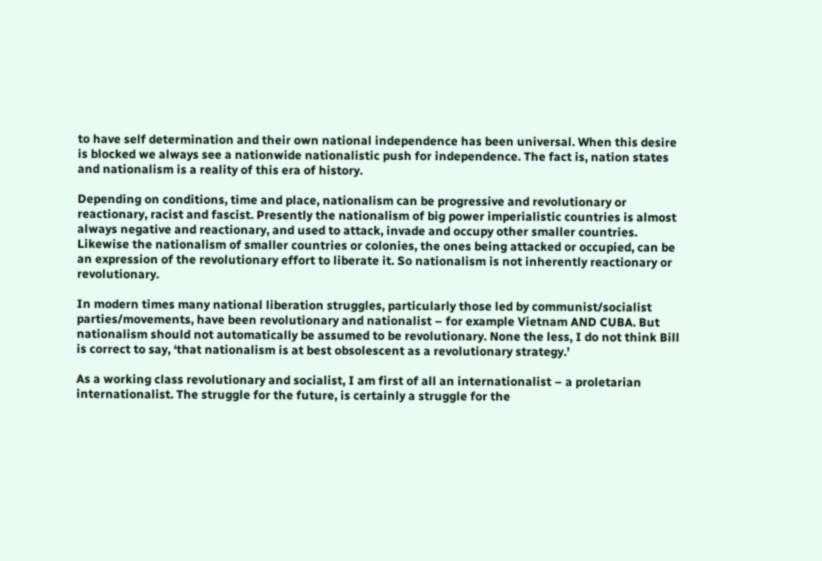to have self determination and their own national independence has been universal. When this desire is blocked we always see a nationwide nationalistic push for independence. The fact is, nation states and nationalism is a reality of this era of history.

Depending on conditions, time and place, nationalism can be progressive and revolutionary or reactionary, racist and fascist. Presently the nationalism of big power imperialistic countries is almost always negative and reactionary, and used to attack, invade and occupy other smaller countries. Likewise the nationalism of smaller countries or colonies, the ones being attacked or occupied, can be an expression of the revolutionary effort to liberate it. So nationalism is not inherently reactionary or revolutionary.

In modern times many national liberation struggles, particularly those led by communist/socialist parties/movements, have been revolutionary and nationalist – for example Vietnam AND CUBA. But nationalism should not automatically be assumed to be revolutionary. None the less, I do not think Bill is correct to say, ‘that nationalism is at best obsolescent as a revolutionary strategy.’

As a working class revolutionary and socialist, I am first of all an internationalist – a proletarian internationalist. The struggle for the future, is certainly a struggle for the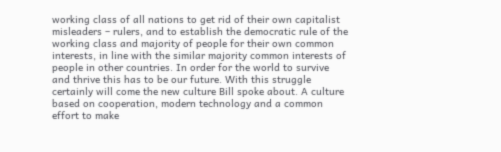working class of all nations to get rid of their own capitalist misleaders – rulers, and to establish the democratic rule of the working class and majority of people for their own common interests, in line with the similar majority common interests of people in other countries. In order for the world to survive and thrive this has to be our future. With this struggle certainly will come the new culture Bill spoke about. A culture based on cooperation, modern technology and a common effort to make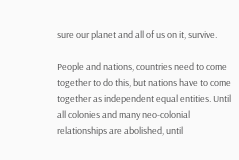sure our planet and all of us on it, survive.

People and nations, countries need to come together to do this, but nations have to come together as independent equal entities. Until all colonies and many neo-colonial relationships are abolished, until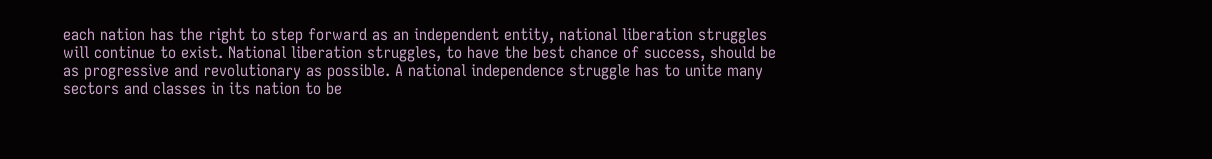each nation has the right to step forward as an independent entity, national liberation struggles will continue to exist. National liberation struggles, to have the best chance of success, should be as progressive and revolutionary as possible. A national independence struggle has to unite many sectors and classes in its nation to be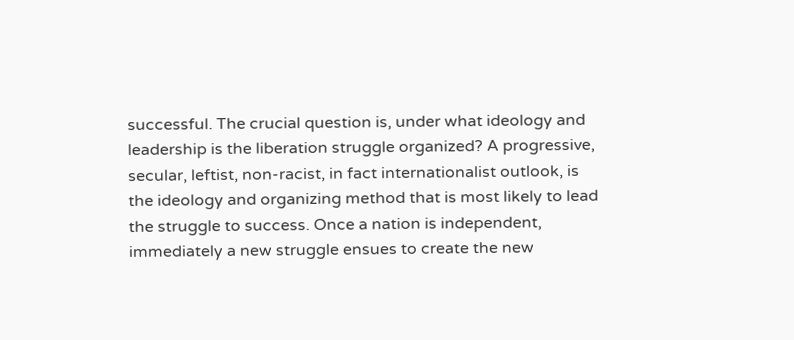successful. The crucial question is, under what ideology and leadership is the liberation struggle organized? A progressive, secular, leftist, non-racist, in fact internationalist outlook, is the ideology and organizing method that is most likely to lead the struggle to success. Once a nation is independent, immediately a new struggle ensues to create the new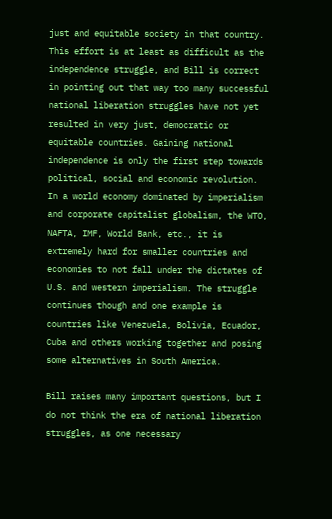just and equitable society in that country. This effort is at least as difficult as the independence struggle, and Bill is correct in pointing out that way too many successful national liberation struggles have not yet resulted in very just, democratic or equitable countries. Gaining national independence is only the first step towards political, social and economic revolution. In a world economy dominated by imperialism and corporate capitalist globalism, the WTO, NAFTA, IMF, World Bank, etc., it is extremely hard for smaller countries and economies to not fall under the dictates of U.S. and western imperialism. The struggle continues though and one example is countries like Venezuela, Bolivia, Ecuador, Cuba and others working together and posing some alternatives in South America.

Bill raises many important questions, but I do not think the era of national liberation struggles, as one necessary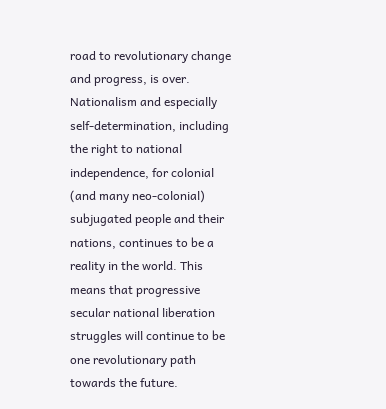road to revolutionary change and progress, is over. Nationalism and especially self-determination, including the right to national independence, for colonial (and many neo-colonial) subjugated people and their nations, continues to be a reality in the world. This means that progressive secular national liberation struggles will continue to be one revolutionary path towards the future.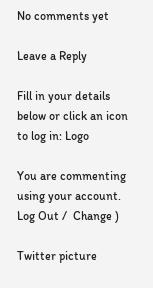No comments yet

Leave a Reply

Fill in your details below or click an icon to log in: Logo

You are commenting using your account. Log Out /  Change )

Twitter picture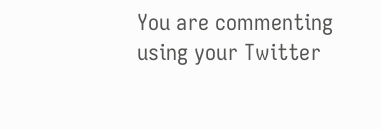You are commenting using your Twitter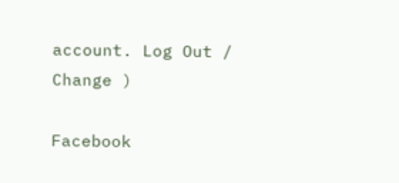account. Log Out /  Change )

Facebook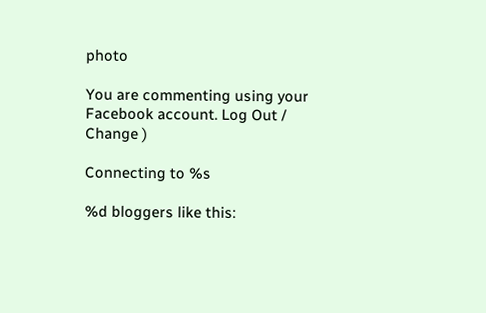photo

You are commenting using your Facebook account. Log Out /  Change )

Connecting to %s

%d bloggers like this: